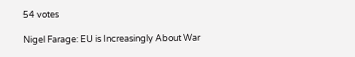54 votes

Nigel Farage: EU is Increasingly About War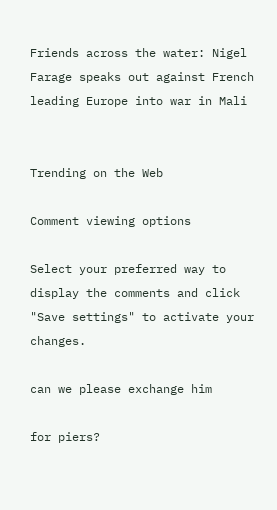Friends across the water: Nigel Farage speaks out against French leading Europe into war in Mali


Trending on the Web

Comment viewing options

Select your preferred way to display the comments and click "Save settings" to activate your changes.

can we please exchange him

for piers?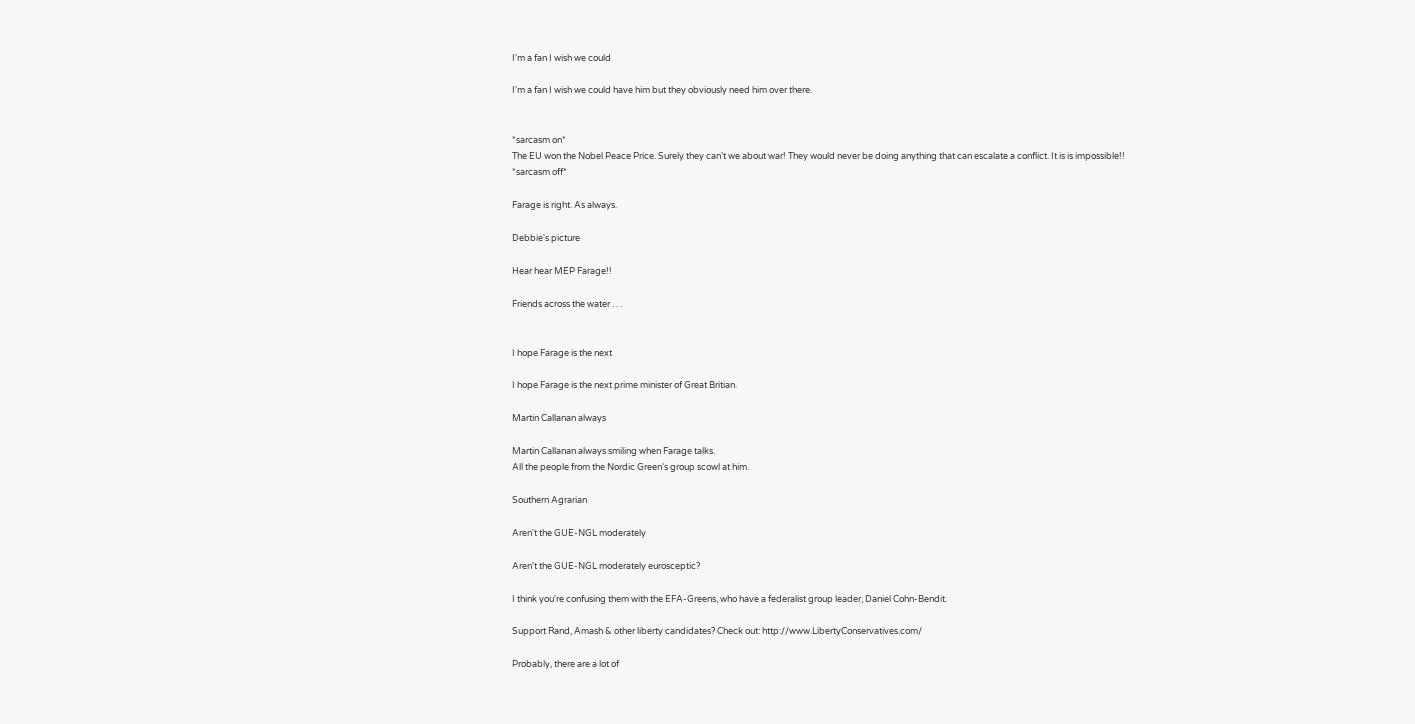I'm a fan I wish we could

I'm a fan I wish we could have him but they obviously need him over there.


*sarcasm on*
The EU won the Nobel Peace Price. Surely they can't we about war! They would never be doing anything that can escalate a conflict. It is is impossible!!
*sarcasm off*

Farage is right. As always.

Debbie's picture

Hear hear MEP Farage!!

Friends across the water . . .


I hope Farage is the next

I hope Farage is the next prime minister of Great Britian.

Martin Callanan always

Martin Callanan always smiling when Farage talks.
All the people from the Nordic Green's group scowl at him.

Southern Agrarian

Aren't the GUE-NGL moderately

Aren't the GUE-NGL moderately eurosceptic?

I think you're confusing them with the EFA-Greens, who have a federalist group leader, Daniel Cohn-Bendit.

Support Rand, Amash & other liberty candidates? Check out: http://www.LibertyConservatives.com/

Probably, there are a lot of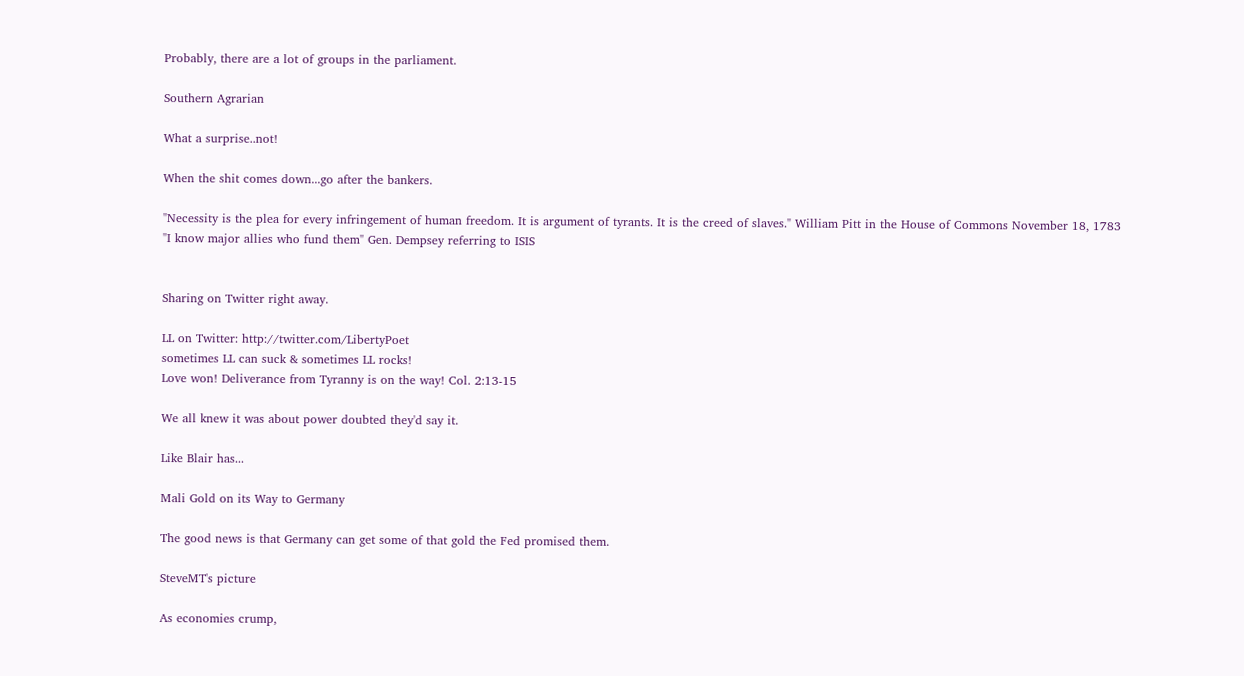Probably, there are a lot of groups in the parliament.

Southern Agrarian

What a surprise..not!

When the shit comes down...go after the bankers.

"Necessity is the plea for every infringement of human freedom. It is argument of tyrants. It is the creed of slaves." William Pitt in the House of Commons November 18, 1783
"I know major allies who fund them" Gen. Dempsey referring to ISIS


Sharing on Twitter right away.

LL on Twitter: http://twitter.com/LibertyPoet
sometimes LL can suck & sometimes LL rocks!
Love won! Deliverance from Tyranny is on the way! Col. 2:13-15

We all knew it was about power doubted they'd say it.

Like Blair has...

Mali Gold on its Way to Germany

The good news is that Germany can get some of that gold the Fed promised them.

SteveMT's picture

As economies crump,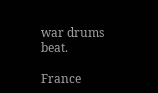war drums beat.

France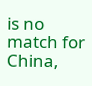is no match for China,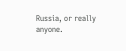Russia, or really anyone.